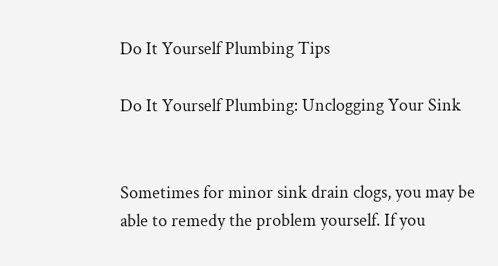Do It Yourself Plumbing Tips

Do It Yourself Plumbing: Unclogging Your Sink


Sometimes for minor sink drain clogs, you may be able to remedy the problem yourself. If you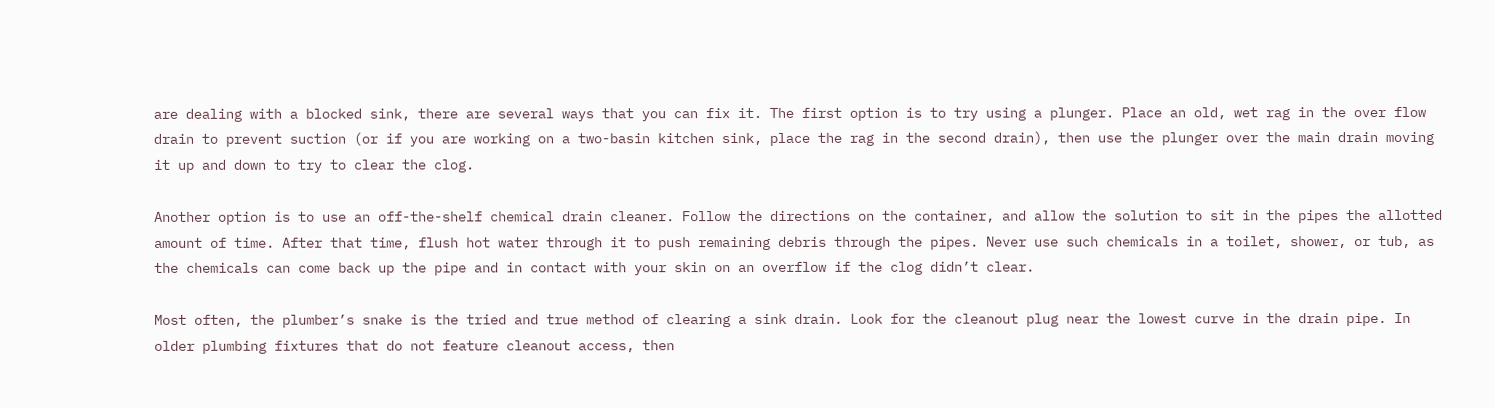are dealing with a blocked sink, there are several ways that you can fix it. The first option is to try using a plunger. Place an old, wet rag in the over flow drain to prevent suction (or if you are working on a two-basin kitchen sink, place the rag in the second drain), then use the plunger over the main drain moving it up and down to try to clear the clog.

Another option is to use an off-the-shelf chemical drain cleaner. Follow the directions on the container, and allow the solution to sit in the pipes the allotted amount of time. After that time, flush hot water through it to push remaining debris through the pipes. Never use such chemicals in a toilet, shower, or tub, as the chemicals can come back up the pipe and in contact with your skin on an overflow if the clog didn’t clear.

Most often, the plumber’s snake is the tried and true method of clearing a sink drain. Look for the cleanout plug near the lowest curve in the drain pipe. In older plumbing fixtures that do not feature cleanout access, then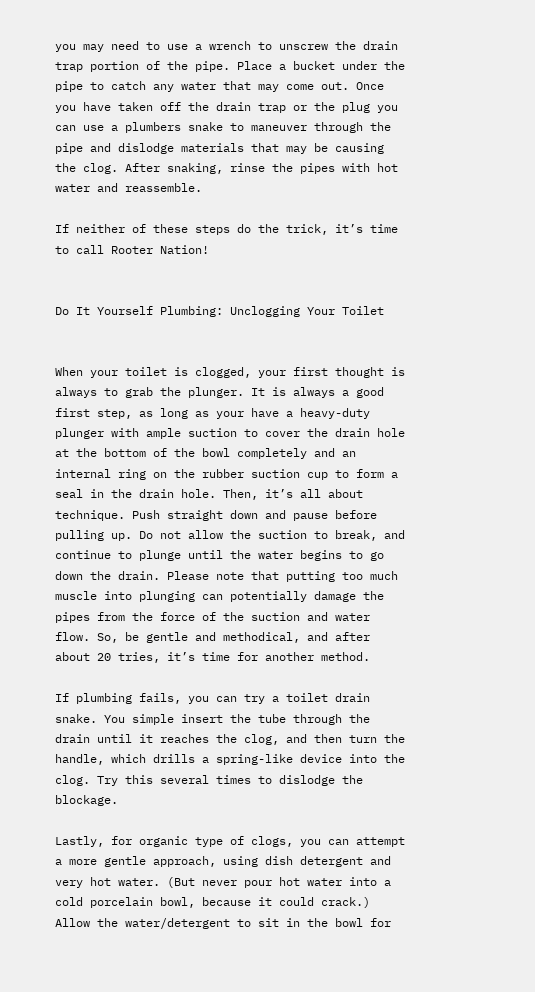you may need to use a wrench to unscrew the drain trap portion of the pipe. Place a bucket under the pipe to catch any water that may come out. Once you have taken off the drain trap or the plug you can use a plumbers snake to maneuver through the pipe and dislodge materials that may be causing the clog. After snaking, rinse the pipes with hot water and reassemble.

If neither of these steps do the trick, it’s time to call Rooter Nation!


Do It Yourself Plumbing: Unclogging Your Toilet


When your toilet is clogged, your first thought is always to grab the plunger. It is always a good first step, as long as your have a heavy-duty plunger with ample suction to cover the drain hole at the bottom of the bowl completely and an internal ring on the rubber suction cup to form a seal in the drain hole. Then, it’s all about technique. Push straight down and pause before pulling up. Do not allow the suction to break, and continue to plunge until the water begins to go down the drain. Please note that putting too much muscle into plunging can potentially damage the pipes from the force of the suction and water flow. So, be gentle and methodical, and after about 20 tries, it’s time for another method.

If plumbing fails, you can try a toilet drain snake. You simple insert the tube through the drain until it reaches the clog, and then turn the handle, which drills a spring-like device into the clog. Try this several times to dislodge the blockage.

Lastly, for organic type of clogs, you can attempt a more gentle approach, using dish detergent and very hot water. (But never pour hot water into a cold porcelain bowl, because it could crack.) Allow the water/detergent to sit in the bowl for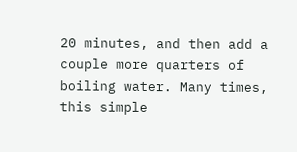20 minutes, and then add a couple more quarters of boiling water. Many times, this simple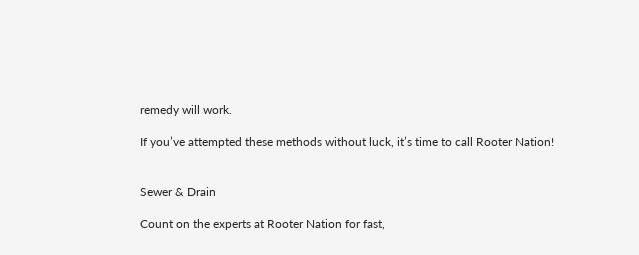remedy will work.

If you’ve attempted these methods without luck, it’s time to call Rooter Nation!


Sewer & Drain

Count on the experts at Rooter Nation for fast,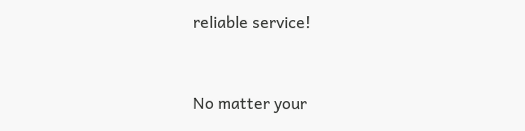reliable service!


No matter your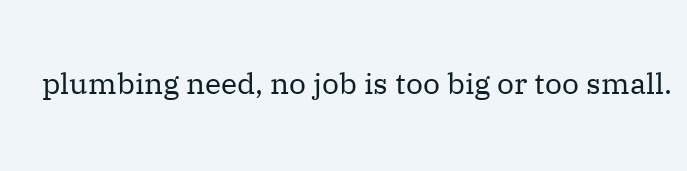plumbing need, no job is too big or too small.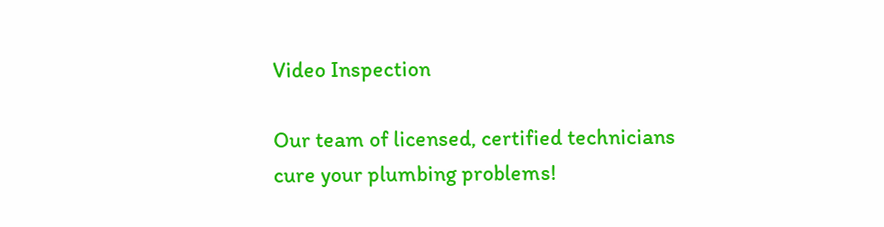Video Inspection

Our team of licensed, certified technicians cure your plumbing problems!